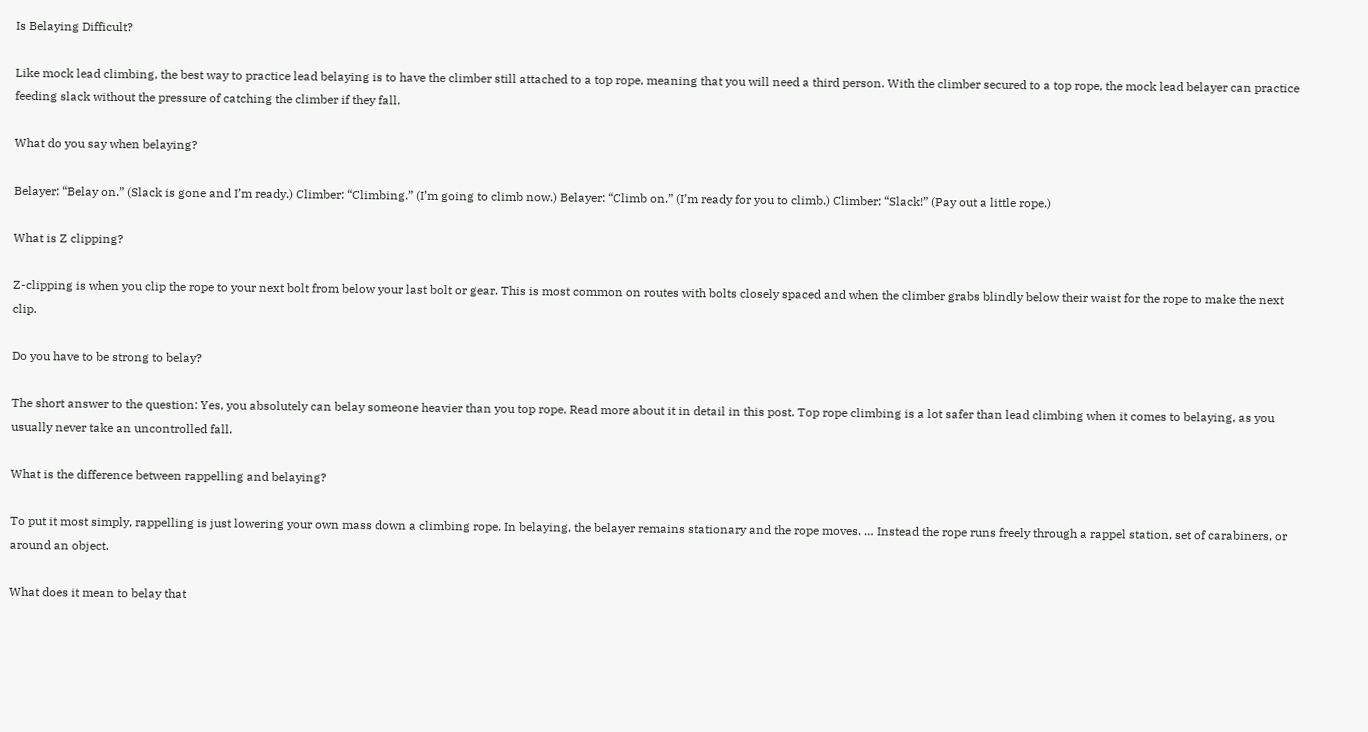Is Belaying Difficult?

Like mock lead climbing, the best way to practice lead belaying is to have the climber still attached to a top rope, meaning that you will need a third person. With the climber secured to a top rope, the mock lead belayer can practice feeding slack without the pressure of catching the climber if they fall.

What do you say when belaying?

Belayer: “Belay on.” (Slack is gone and I’m ready.) Climber: “Climbing.” (I’m going to climb now.) Belayer: “Climb on.” (I’m ready for you to climb.) Climber: “Slack!” (Pay out a little rope.)

What is Z clipping?

Z-clipping is when you clip the rope to your next bolt from below your last bolt or gear. This is most common on routes with bolts closely spaced and when the climber grabs blindly below their waist for the rope to make the next clip.

Do you have to be strong to belay?

The short answer to the question: Yes, you absolutely can belay someone heavier than you top rope. Read more about it in detail in this post. Top rope climbing is a lot safer than lead climbing when it comes to belaying, as you usually never take an uncontrolled fall.

What is the difference between rappelling and belaying?

To put it most simply, rappelling is just lowering your own mass down a climbing rope. In belaying, the belayer remains stationary and the rope moves. … Instead the rope runs freely through a rappel station, set of carabiners, or around an object.

What does it mean to belay that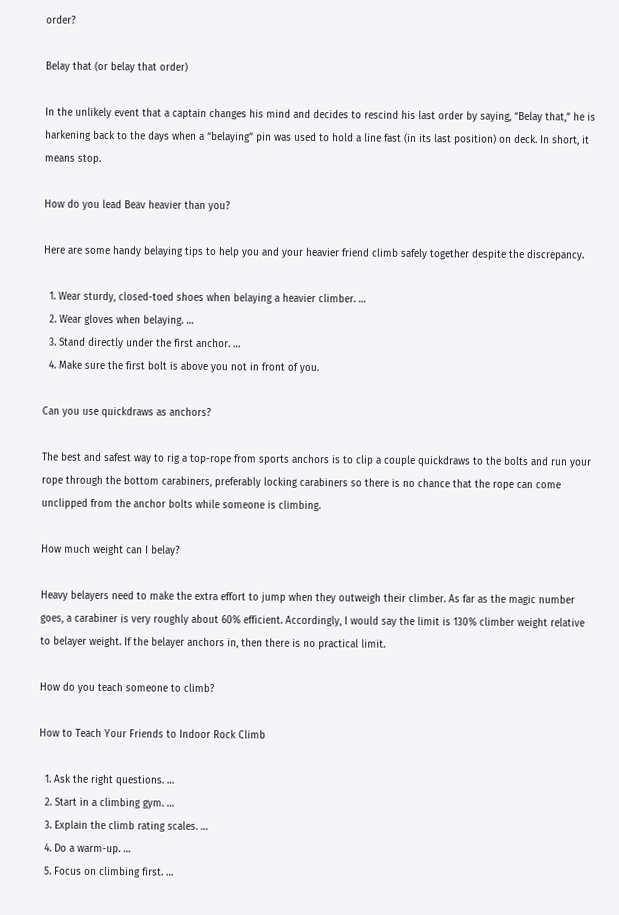order?

Belay that (or belay that order)

In the unlikely event that a captain changes his mind and decides to rescind his last order by saying, “Belay that,” he is harkening back to the days when a “belaying” pin was used to hold a line fast (in its last position) on deck. In short, it means stop.

How do you lead Beav heavier than you?

Here are some handy belaying tips to help you and your heavier friend climb safely together despite the discrepancy.

  1. Wear sturdy, closed-toed shoes when belaying a heavier climber. …
  2. Wear gloves when belaying. …
  3. Stand directly under the first anchor. …
  4. Make sure the first bolt is above you not in front of you.

Can you use quickdraws as anchors?

The best and safest way to rig a top-rope from sports anchors is to clip a couple quickdraws to the bolts and run your rope through the bottom carabiners, preferably locking carabiners so there is no chance that the rope can come unclipped from the anchor bolts while someone is climbing.

How much weight can I belay?

Heavy belayers need to make the extra effort to jump when they outweigh their climber. As far as the magic number goes, a carabiner is very roughly about 60% efficient. Accordingly, I would say the limit is 130% climber weight relative to belayer weight. If the belayer anchors in, then there is no practical limit.

How do you teach someone to climb?

How to Teach Your Friends to Indoor Rock Climb

  1. Ask the right questions. …
  2. Start in a climbing gym. …
  3. Explain the climb rating scales. …
  4. Do a warm-up. …
  5. Focus on climbing first. …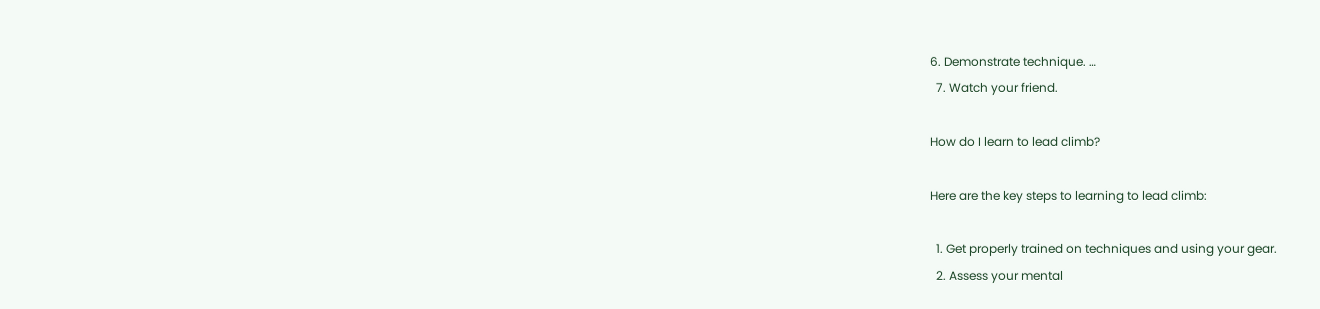6. Demonstrate technique. …
  7. Watch your friend.

How do I learn to lead climb?

Here are the key steps to learning to lead climb:

  1. Get properly trained on techniques and using your gear.
  2. Assess your mental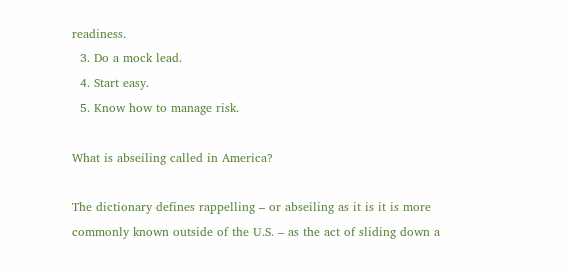readiness.
  3. Do a mock lead.
  4. Start easy.
  5. Know how to manage risk.

What is abseiling called in America?

The dictionary defines rappelling – or abseiling as it is it is more commonly known outside of the U.S. – as the act of sliding down a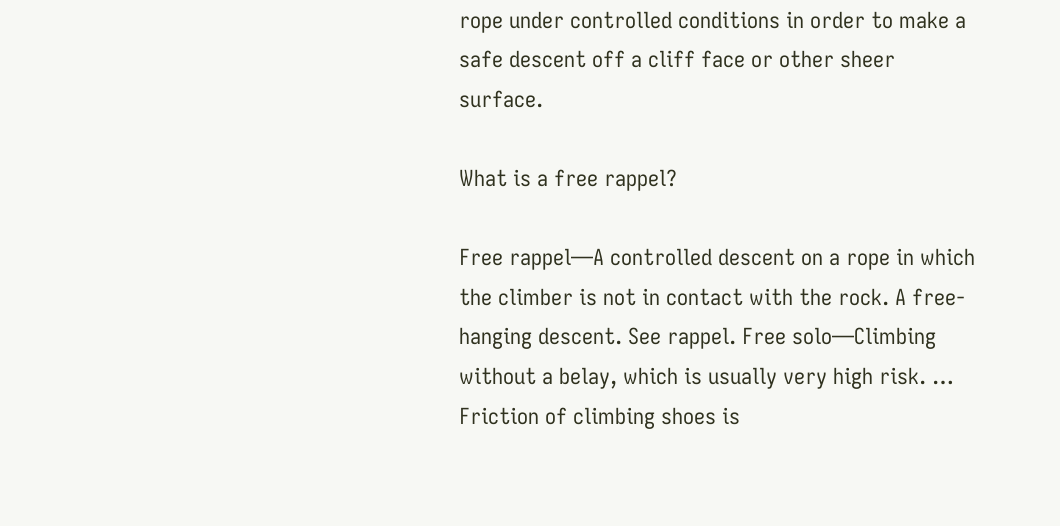rope under controlled conditions in order to make a safe descent off a cliff face or other sheer surface.

What is a free rappel?

Free rappel—A controlled descent on a rope in which the climber is not in contact with the rock. A free-hanging descent. See rappel. Free solo—Climbing without a belay, which is usually very high risk. … Friction of climbing shoes is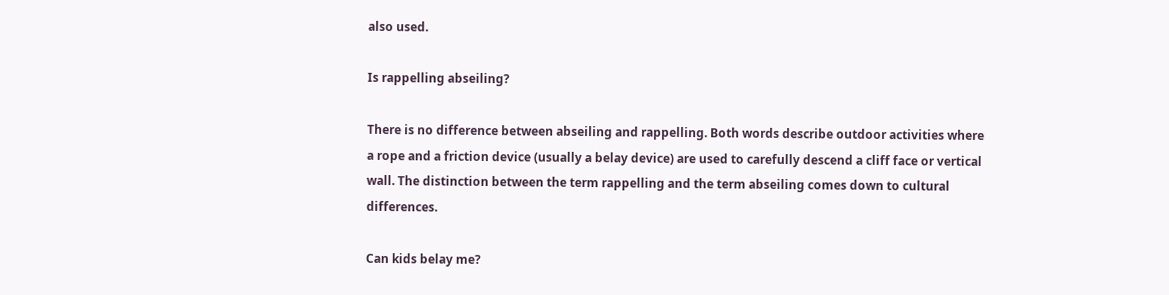also used.

Is rappelling abseiling?

There is no difference between abseiling and rappelling. Both words describe outdoor activities where a rope and a friction device (usually a belay device) are used to carefully descend a cliff face or vertical wall. The distinction between the term rappelling and the term abseiling comes down to cultural differences.

Can kids belay me?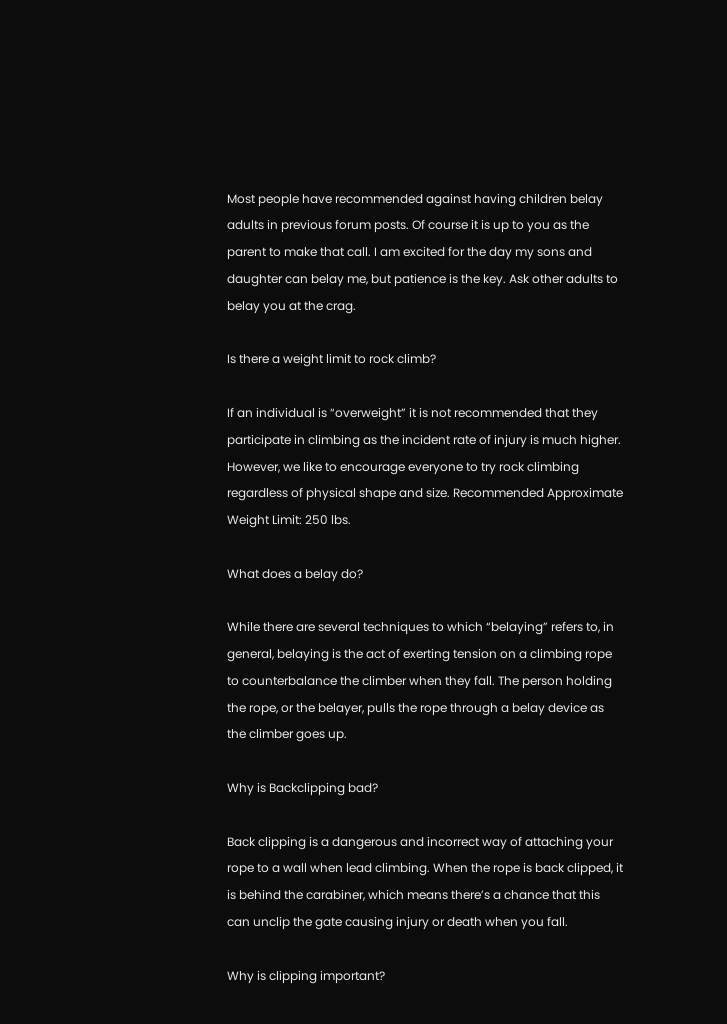Most people have recommended against having children belay adults in previous forum posts. Of course it is up to you as the parent to make that call. I am excited for the day my sons and daughter can belay me, but patience is the key. Ask other adults to belay you at the crag.

Is there a weight limit to rock climb?

If an individual is “overweight” it is not recommended that they participate in climbing as the incident rate of injury is much higher. However, we like to encourage everyone to try rock climbing regardless of physical shape and size. Recommended Approximate Weight Limit: 250 lbs.

What does a belay do?

While there are several techniques to which “belaying” refers to, in general, belaying is the act of exerting tension on a climbing rope to counterbalance the climber when they fall. The person holding the rope, or the belayer, pulls the rope through a belay device as the climber goes up.

Why is Backclipping bad?

Back clipping is a dangerous and incorrect way of attaching your rope to a wall when lead climbing. When the rope is back clipped, it is behind the carabiner, which means there’s a chance that this can unclip the gate causing injury or death when you fall.

Why is clipping important?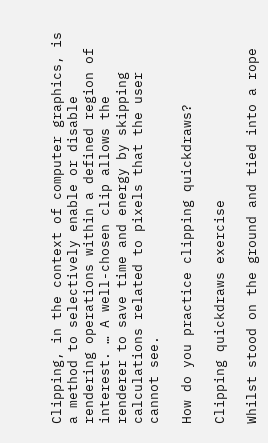Clipping, in the context of computer graphics, is a method to selectively enable or disable rendering operations within a defined region of interest. … A well-chosen clip allows the renderer to save time and energy by skipping calculations related to pixels that the user cannot see.

How do you practice clipping quickdraws?

Clipping quickdraws exercise

Whilst stood on the ground and tied into a rope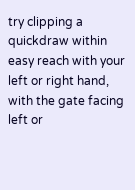try clipping a quickdraw within easy reach with your left or right hand, with the gate facing left or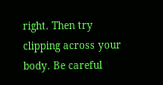right. Then try clipping across your body. Be careful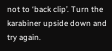not to ‘back clip’. Turn the karabiner upside down and try again.